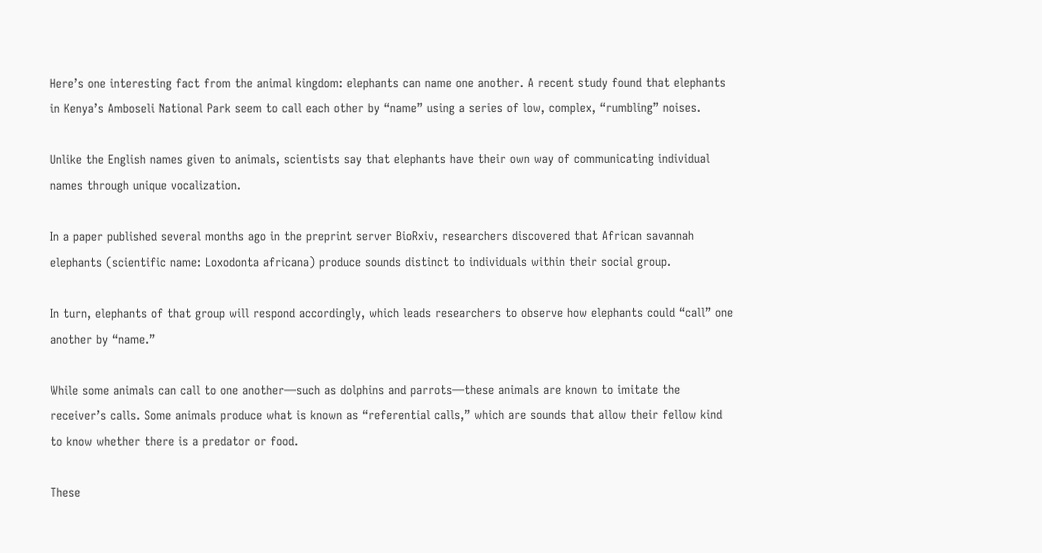Here’s one interesting fact from the animal kingdom: elephants can name one another. A recent study found that elephants in Kenya’s Amboseli National Park seem to call each other by “name” using a series of low, complex, “rumbling” noises.

Unlike the English names given to animals, scientists say that elephants have their own way of communicating individual names through unique vocalization.

In a paper published several months ago in the preprint server BioRxiv, researchers discovered that African savannah elephants (scientific name: Loxodonta africana) produce sounds distinct to individuals within their social group.

In turn, elephants of that group will respond accordingly, which leads researchers to observe how elephants could “call” one another by “name.”

While some animals can call to one another—such as dolphins and parrots—these animals are known to imitate the receiver’s calls. Some animals produce what is known as “referential calls,” which are sounds that allow their fellow kind to know whether there is a predator or food.

These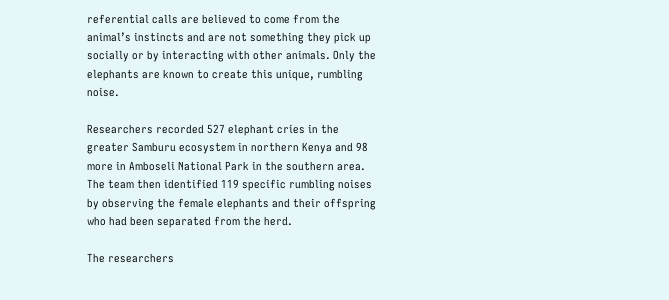referential calls are believed to come from the animal’s instincts and are not something they pick up socially or by interacting with other animals. Only the elephants are known to create this unique, rumbling noise.

Researchers recorded 527 elephant cries in the greater Samburu ecosystem in northern Kenya and 98 more in Amboseli National Park in the southern area. The team then identified 119 specific rumbling noises by observing the female elephants and their offspring who had been separated from the herd.

The researchers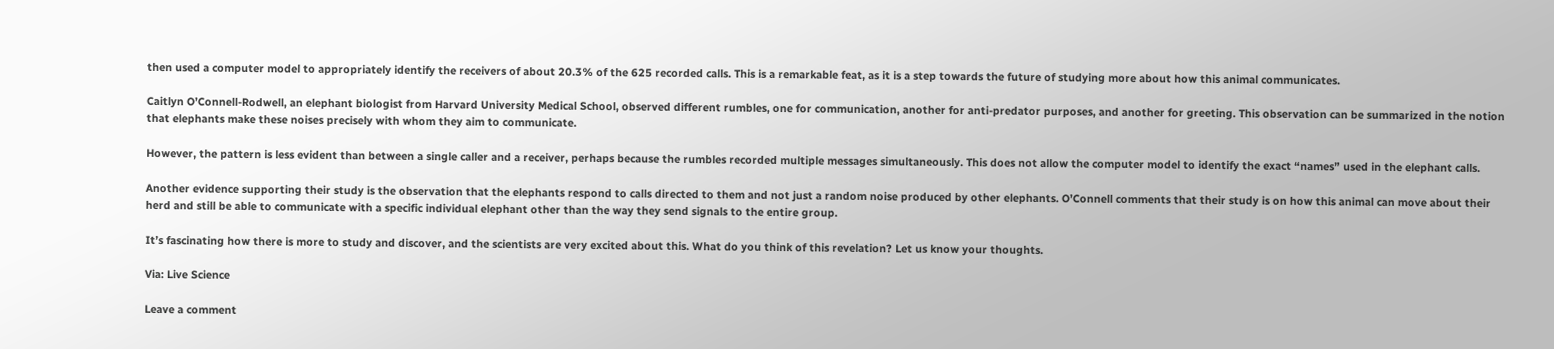then used a computer model to appropriately identify the receivers of about 20.3% of the 625 recorded calls. This is a remarkable feat, as it is a step towards the future of studying more about how this animal communicates.

Caitlyn O’Connell-Rodwell, an elephant biologist from Harvard University Medical School, observed different rumbles, one for communication, another for anti-predator purposes, and another for greeting. This observation can be summarized in the notion that elephants make these noises precisely with whom they aim to communicate.

However, the pattern is less evident than between a single caller and a receiver, perhaps because the rumbles recorded multiple messages simultaneously. This does not allow the computer model to identify the exact “names” used in the elephant calls.

Another evidence supporting their study is the observation that the elephants respond to calls directed to them and not just a random noise produced by other elephants. O’Connell comments that their study is on how this animal can move about their herd and still be able to communicate with a specific individual elephant other than the way they send signals to the entire group.

It’s fascinating how there is more to study and discover, and the scientists are very excited about this. What do you think of this revelation? Let us know your thoughts.

Via: Live Science

Leave a comment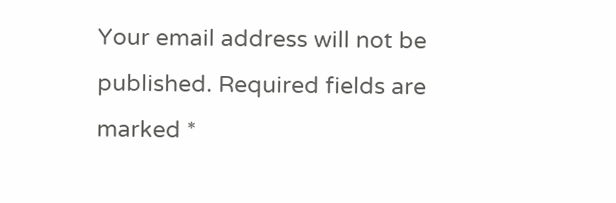Your email address will not be published. Required fields are marked *